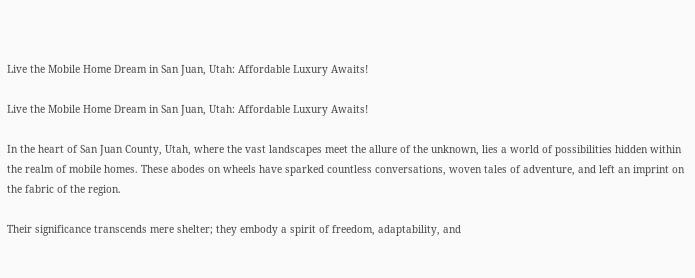Live the Mobile Home Dream in San Juan, Utah: Affordable Luxury Awaits!

Live the Mobile Home Dream in San Juan, Utah: Affordable Luxury Awaits!

In the heart of San Juan County, Utah, where the vast landscapes meet the allure of the unknown, lies a world of possibilities hidden within the realm of mobile homes. These abodes on wheels have sparked countless conversations, woven tales of adventure, and left an imprint on the fabric of the region.

Their significance transcends mere shelter; they embody a spirit of freedom, adaptability, and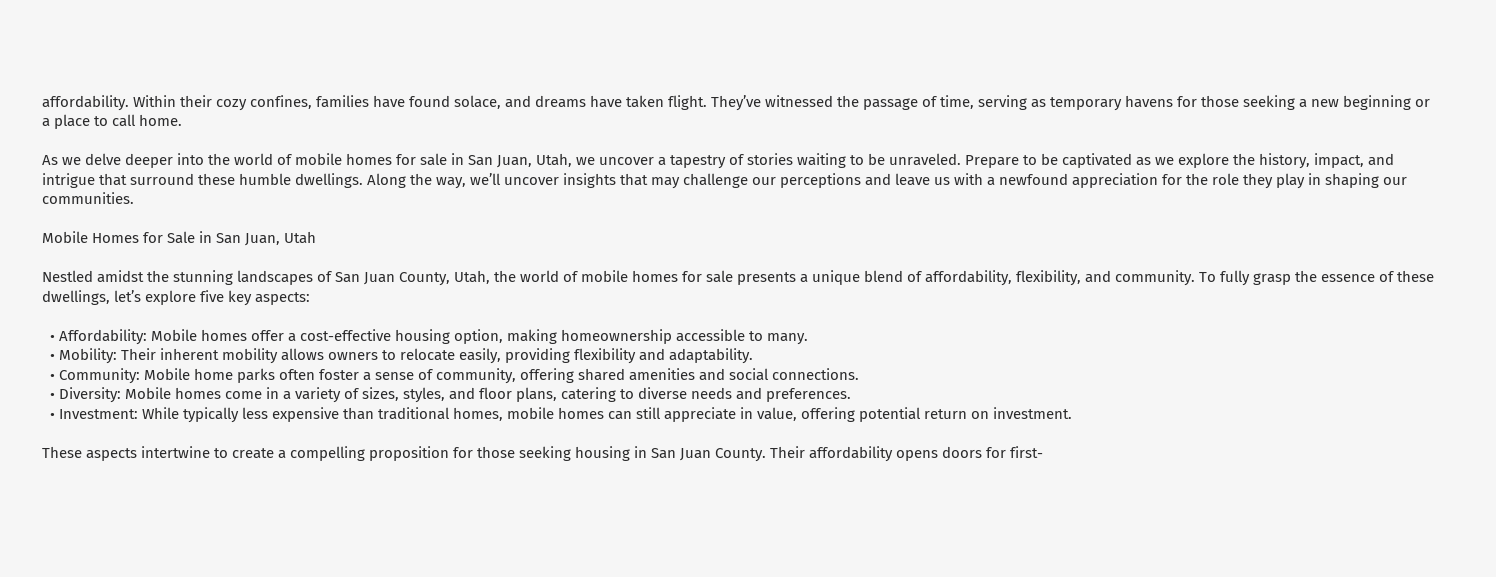affordability. Within their cozy confines, families have found solace, and dreams have taken flight. They’ve witnessed the passage of time, serving as temporary havens for those seeking a new beginning or a place to call home.

As we delve deeper into the world of mobile homes for sale in San Juan, Utah, we uncover a tapestry of stories waiting to be unraveled. Prepare to be captivated as we explore the history, impact, and intrigue that surround these humble dwellings. Along the way, we’ll uncover insights that may challenge our perceptions and leave us with a newfound appreciation for the role they play in shaping our communities.

Mobile Homes for Sale in San Juan, Utah

Nestled amidst the stunning landscapes of San Juan County, Utah, the world of mobile homes for sale presents a unique blend of affordability, flexibility, and community. To fully grasp the essence of these dwellings, let’s explore five key aspects:

  • Affordability: Mobile homes offer a cost-effective housing option, making homeownership accessible to many.
  • Mobility: Their inherent mobility allows owners to relocate easily, providing flexibility and adaptability.
  • Community: Mobile home parks often foster a sense of community, offering shared amenities and social connections.
  • Diversity: Mobile homes come in a variety of sizes, styles, and floor plans, catering to diverse needs and preferences.
  • Investment: While typically less expensive than traditional homes, mobile homes can still appreciate in value, offering potential return on investment.

These aspects intertwine to create a compelling proposition for those seeking housing in San Juan County. Their affordability opens doors for first-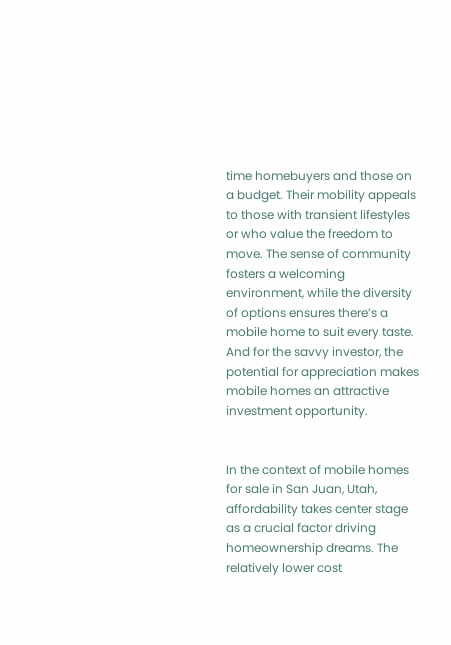time homebuyers and those on a budget. Their mobility appeals to those with transient lifestyles or who value the freedom to move. The sense of community fosters a welcoming environment, while the diversity of options ensures there’s a mobile home to suit every taste. And for the savvy investor, the potential for appreciation makes mobile homes an attractive investment opportunity.


In the context of mobile homes for sale in San Juan, Utah, affordability takes center stage as a crucial factor driving homeownership dreams. The relatively lower cost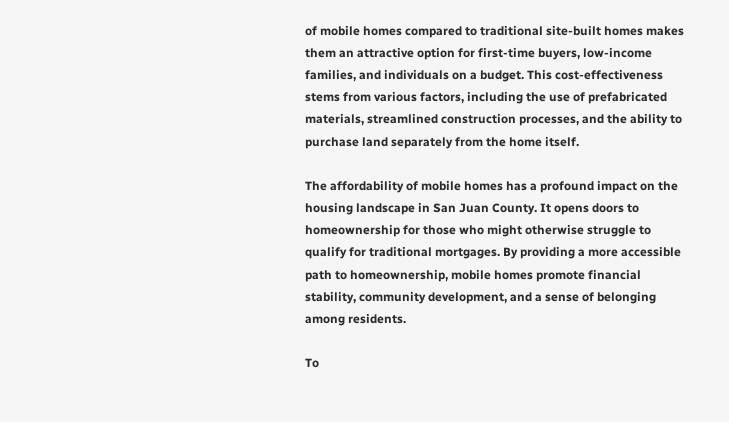of mobile homes compared to traditional site-built homes makes them an attractive option for first-time buyers, low-income families, and individuals on a budget. This cost-effectiveness stems from various factors, including the use of prefabricated materials, streamlined construction processes, and the ability to purchase land separately from the home itself.

The affordability of mobile homes has a profound impact on the housing landscape in San Juan County. It opens doors to homeownership for those who might otherwise struggle to qualify for traditional mortgages. By providing a more accessible path to homeownership, mobile homes promote financial stability, community development, and a sense of belonging among residents.

To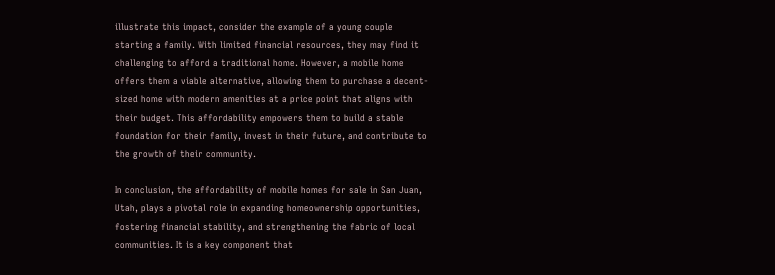illustrate this impact, consider the example of a young couple starting a family. With limited financial resources, they may find it challenging to afford a traditional home. However, a mobile home offers them a viable alternative, allowing them to purchase a decent-sized home with modern amenities at a price point that aligns with their budget. This affordability empowers them to build a stable foundation for their family, invest in their future, and contribute to the growth of their community.

In conclusion, the affordability of mobile homes for sale in San Juan, Utah, plays a pivotal role in expanding homeownership opportunities, fostering financial stability, and strengthening the fabric of local communities. It is a key component that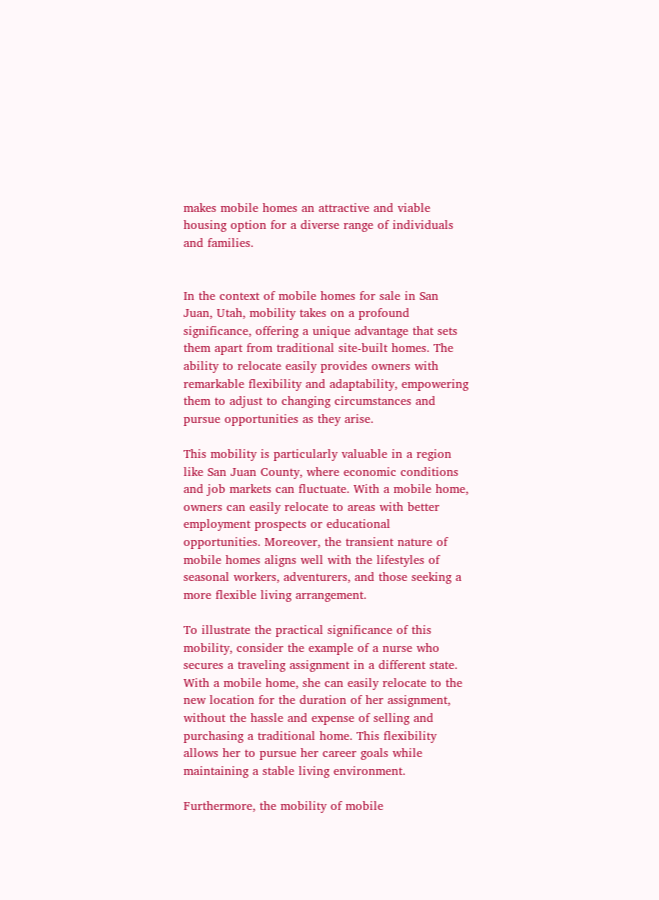makes mobile homes an attractive and viable housing option for a diverse range of individuals and families.


In the context of mobile homes for sale in San Juan, Utah, mobility takes on a profound significance, offering a unique advantage that sets them apart from traditional site-built homes. The ability to relocate easily provides owners with remarkable flexibility and adaptability, empowering them to adjust to changing circumstances and pursue opportunities as they arise.

This mobility is particularly valuable in a region like San Juan County, where economic conditions and job markets can fluctuate. With a mobile home, owners can easily relocate to areas with better employment prospects or educational opportunities. Moreover, the transient nature of mobile homes aligns well with the lifestyles of seasonal workers, adventurers, and those seeking a more flexible living arrangement.

To illustrate the practical significance of this mobility, consider the example of a nurse who secures a traveling assignment in a different state. With a mobile home, she can easily relocate to the new location for the duration of her assignment, without the hassle and expense of selling and purchasing a traditional home. This flexibility allows her to pursue her career goals while maintaining a stable living environment.

Furthermore, the mobility of mobile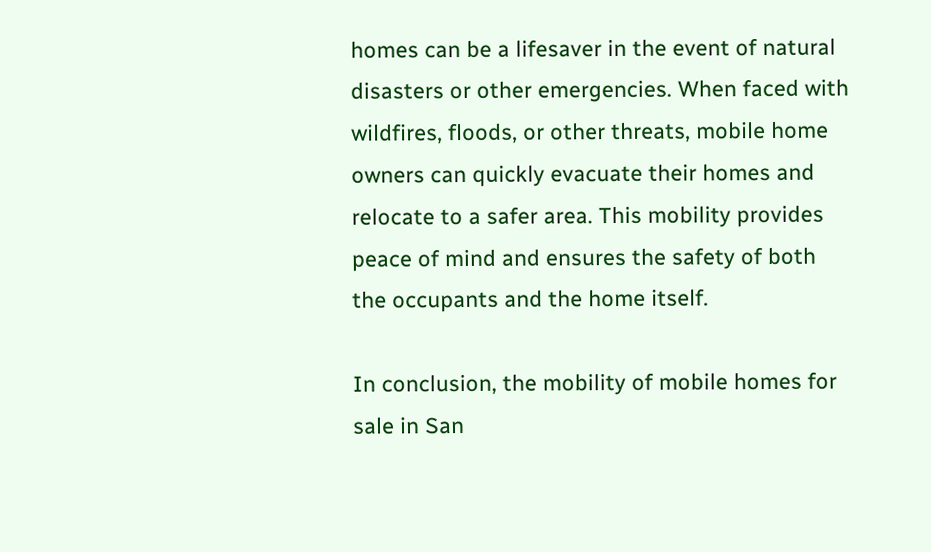homes can be a lifesaver in the event of natural disasters or other emergencies. When faced with wildfires, floods, or other threats, mobile home owners can quickly evacuate their homes and relocate to a safer area. This mobility provides peace of mind and ensures the safety of both the occupants and the home itself.

In conclusion, the mobility of mobile homes for sale in San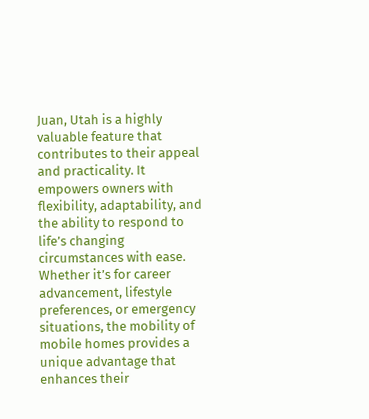Juan, Utah is a highly valuable feature that contributes to their appeal and practicality. It empowers owners with flexibility, adaptability, and the ability to respond to life’s changing circumstances with ease. Whether it’s for career advancement, lifestyle preferences, or emergency situations, the mobility of mobile homes provides a unique advantage that enhances their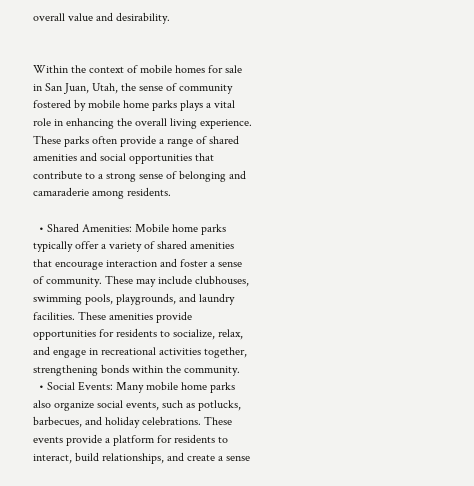overall value and desirability.


Within the context of mobile homes for sale in San Juan, Utah, the sense of community fostered by mobile home parks plays a vital role in enhancing the overall living experience. These parks often provide a range of shared amenities and social opportunities that contribute to a strong sense of belonging and camaraderie among residents.

  • Shared Amenities: Mobile home parks typically offer a variety of shared amenities that encourage interaction and foster a sense of community. These may include clubhouses, swimming pools, playgrounds, and laundry facilities. These amenities provide opportunities for residents to socialize, relax, and engage in recreational activities together, strengthening bonds within the community.
  • Social Events: Many mobile home parks also organize social events, such as potlucks, barbecues, and holiday celebrations. These events provide a platform for residents to interact, build relationships, and create a sense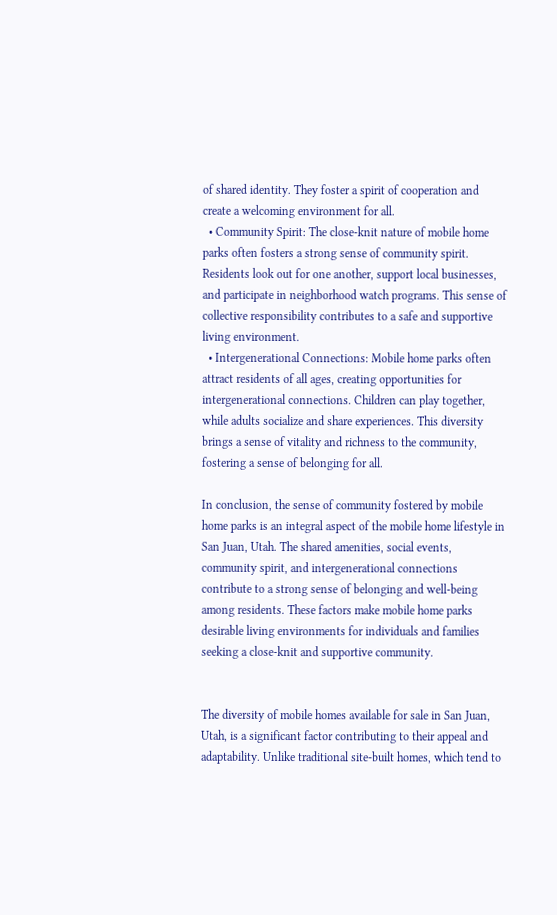of shared identity. They foster a spirit of cooperation and create a welcoming environment for all.
  • Community Spirit: The close-knit nature of mobile home parks often fosters a strong sense of community spirit. Residents look out for one another, support local businesses, and participate in neighborhood watch programs. This sense of collective responsibility contributes to a safe and supportive living environment.
  • Intergenerational Connections: Mobile home parks often attract residents of all ages, creating opportunities for intergenerational connections. Children can play together, while adults socialize and share experiences. This diversity brings a sense of vitality and richness to the community, fostering a sense of belonging for all.

In conclusion, the sense of community fostered by mobile home parks is an integral aspect of the mobile home lifestyle in San Juan, Utah. The shared amenities, social events, community spirit, and intergenerational connections contribute to a strong sense of belonging and well-being among residents. These factors make mobile home parks desirable living environments for individuals and families seeking a close-knit and supportive community.


The diversity of mobile homes available for sale in San Juan, Utah, is a significant factor contributing to their appeal and adaptability. Unlike traditional site-built homes, which tend to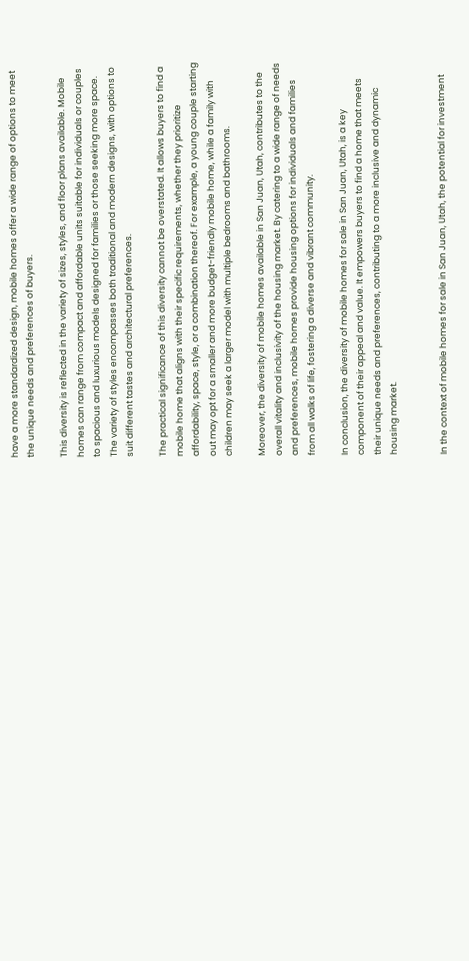have a more standardized design, mobile homes offer a wide range of options to meet the unique needs and preferences of buyers.

This diversity is reflected in the variety of sizes, styles, and floor plans available. Mobile homes can range from compact and affordable units suitable for individuals or couples to spacious and luxurious models designed for families or those seeking more space. The variety of styles encompasses both traditional and modern designs, with options to suit different tastes and architectural preferences.

The practical significance of this diversity cannot be overstated. It allows buyers to find a mobile home that aligns with their specific requirements, whether they prioritize affordability, space, style, or a combination thereof. For example, a young couple starting out may opt for a smaller and more budget-friendly mobile home, while a family with children may seek a larger model with multiple bedrooms and bathrooms.

Moreover, the diversity of mobile homes available in San Juan, Utah, contributes to the overall vitality and inclusivity of the housing market. By catering to a wide range of needs and preferences, mobile homes provide housing options for individuals and families from all walks of life, fostering a diverse and vibrant community.

In conclusion, the diversity of mobile homes for sale in San Juan, Utah, is a key component of their appeal and value. It empowers buyers to find a home that meets their unique needs and preferences, contributing to a more inclusive and dynamic housing market.


In the context of mobile homes for sale in San Juan, Utah, the potential for investment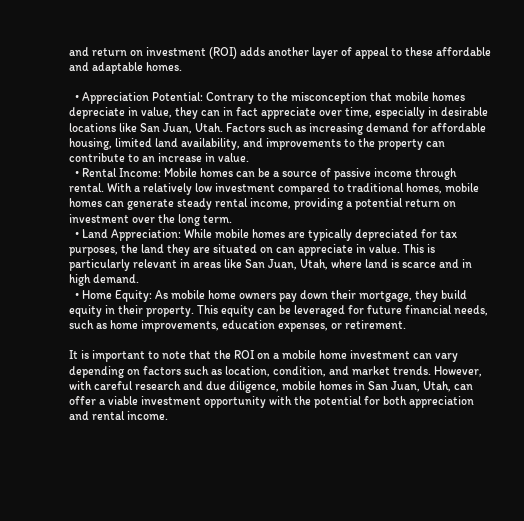and return on investment (ROI) adds another layer of appeal to these affordable and adaptable homes.

  • Appreciation Potential: Contrary to the misconception that mobile homes depreciate in value, they can in fact appreciate over time, especially in desirable locations like San Juan, Utah. Factors such as increasing demand for affordable housing, limited land availability, and improvements to the property can contribute to an increase in value.
  • Rental Income: Mobile homes can be a source of passive income through rental. With a relatively low investment compared to traditional homes, mobile homes can generate steady rental income, providing a potential return on investment over the long term.
  • Land Appreciation: While mobile homes are typically depreciated for tax purposes, the land they are situated on can appreciate in value. This is particularly relevant in areas like San Juan, Utah, where land is scarce and in high demand.
  • Home Equity: As mobile home owners pay down their mortgage, they build equity in their property. This equity can be leveraged for future financial needs, such as home improvements, education expenses, or retirement.

It is important to note that the ROI on a mobile home investment can vary depending on factors such as location, condition, and market trends. However, with careful research and due diligence, mobile homes in San Juan, Utah, can offer a viable investment opportunity with the potential for both appreciation and rental income.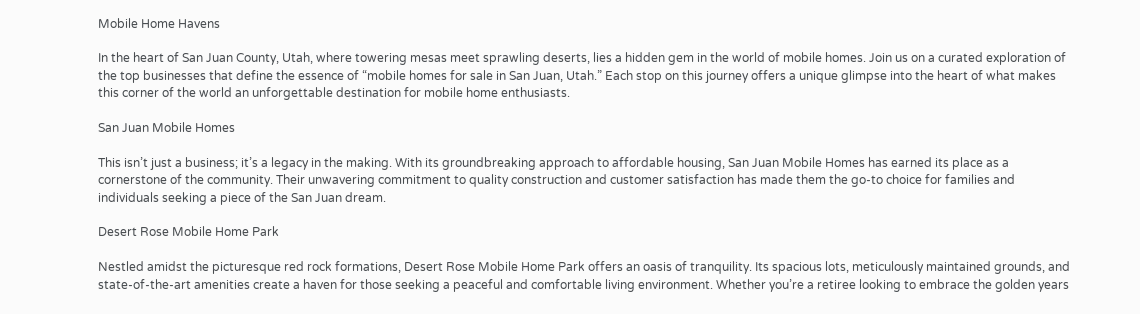Mobile Home Havens

In the heart of San Juan County, Utah, where towering mesas meet sprawling deserts, lies a hidden gem in the world of mobile homes. Join us on a curated exploration of the top businesses that define the essence of “mobile homes for sale in San Juan, Utah.” Each stop on this journey offers a unique glimpse into the heart of what makes this corner of the world an unforgettable destination for mobile home enthusiasts.

San Juan Mobile Homes

This isn’t just a business; it’s a legacy in the making. With its groundbreaking approach to affordable housing, San Juan Mobile Homes has earned its place as a cornerstone of the community. Their unwavering commitment to quality construction and customer satisfaction has made them the go-to choice for families and individuals seeking a piece of the San Juan dream.

Desert Rose Mobile Home Park

Nestled amidst the picturesque red rock formations, Desert Rose Mobile Home Park offers an oasis of tranquility. Its spacious lots, meticulously maintained grounds, and state-of-the-art amenities create a haven for those seeking a peaceful and comfortable living environment. Whether you’re a retiree looking to embrace the golden years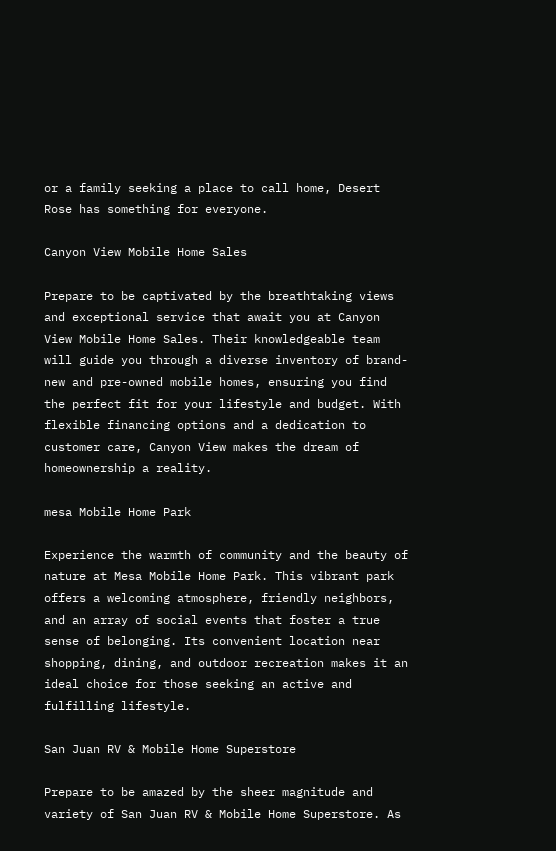or a family seeking a place to call home, Desert Rose has something for everyone.

Canyon View Mobile Home Sales

Prepare to be captivated by the breathtaking views and exceptional service that await you at Canyon View Mobile Home Sales. Their knowledgeable team will guide you through a diverse inventory of brand-new and pre-owned mobile homes, ensuring you find the perfect fit for your lifestyle and budget. With flexible financing options and a dedication to customer care, Canyon View makes the dream of homeownership a reality.

mesa Mobile Home Park

Experience the warmth of community and the beauty of nature at Mesa Mobile Home Park. This vibrant park offers a welcoming atmosphere, friendly neighbors, and an array of social events that foster a true sense of belonging. Its convenient location near shopping, dining, and outdoor recreation makes it an ideal choice for those seeking an active and fulfilling lifestyle.

San Juan RV & Mobile Home Superstore

Prepare to be amazed by the sheer magnitude and variety of San Juan RV & Mobile Home Superstore. As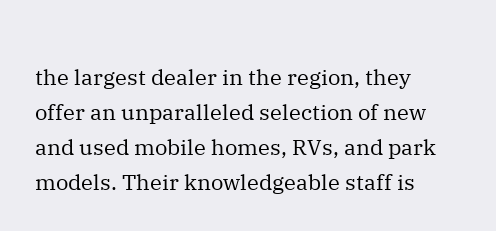the largest dealer in the region, they offer an unparalleled selection of new and used mobile homes, RVs, and park models. Their knowledgeable staff is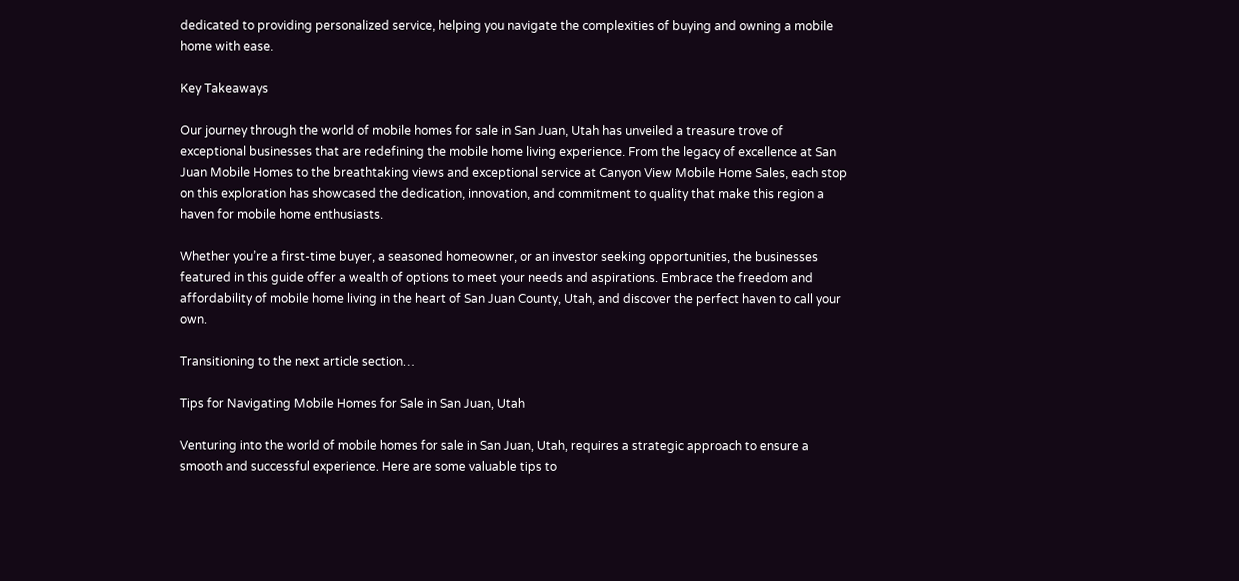dedicated to providing personalized service, helping you navigate the complexities of buying and owning a mobile home with ease.

Key Takeaways

Our journey through the world of mobile homes for sale in San Juan, Utah has unveiled a treasure trove of exceptional businesses that are redefining the mobile home living experience. From the legacy of excellence at San Juan Mobile Homes to the breathtaking views and exceptional service at Canyon View Mobile Home Sales, each stop on this exploration has showcased the dedication, innovation, and commitment to quality that make this region a haven for mobile home enthusiasts.

Whether you’re a first-time buyer, a seasoned homeowner, or an investor seeking opportunities, the businesses featured in this guide offer a wealth of options to meet your needs and aspirations. Embrace the freedom and affordability of mobile home living in the heart of San Juan County, Utah, and discover the perfect haven to call your own.

Transitioning to the next article section…

Tips for Navigating Mobile Homes for Sale in San Juan, Utah

Venturing into the world of mobile homes for sale in San Juan, Utah, requires a strategic approach to ensure a smooth and successful experience. Here are some valuable tips to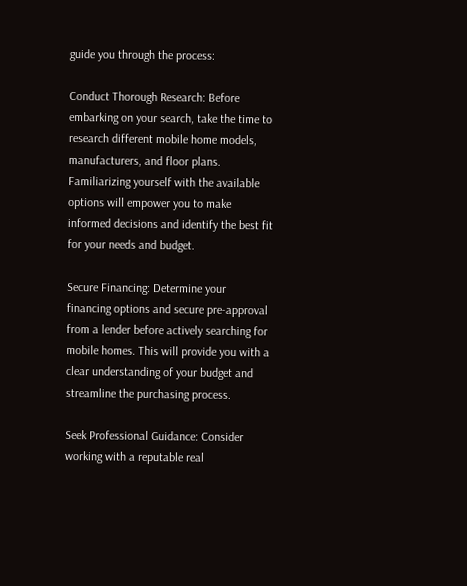guide you through the process:

Conduct Thorough Research: Before embarking on your search, take the time to research different mobile home models, manufacturers, and floor plans. Familiarizing yourself with the available options will empower you to make informed decisions and identify the best fit for your needs and budget.

Secure Financing: Determine your financing options and secure pre-approval from a lender before actively searching for mobile homes. This will provide you with a clear understanding of your budget and streamline the purchasing process.

Seek Professional Guidance: Consider working with a reputable real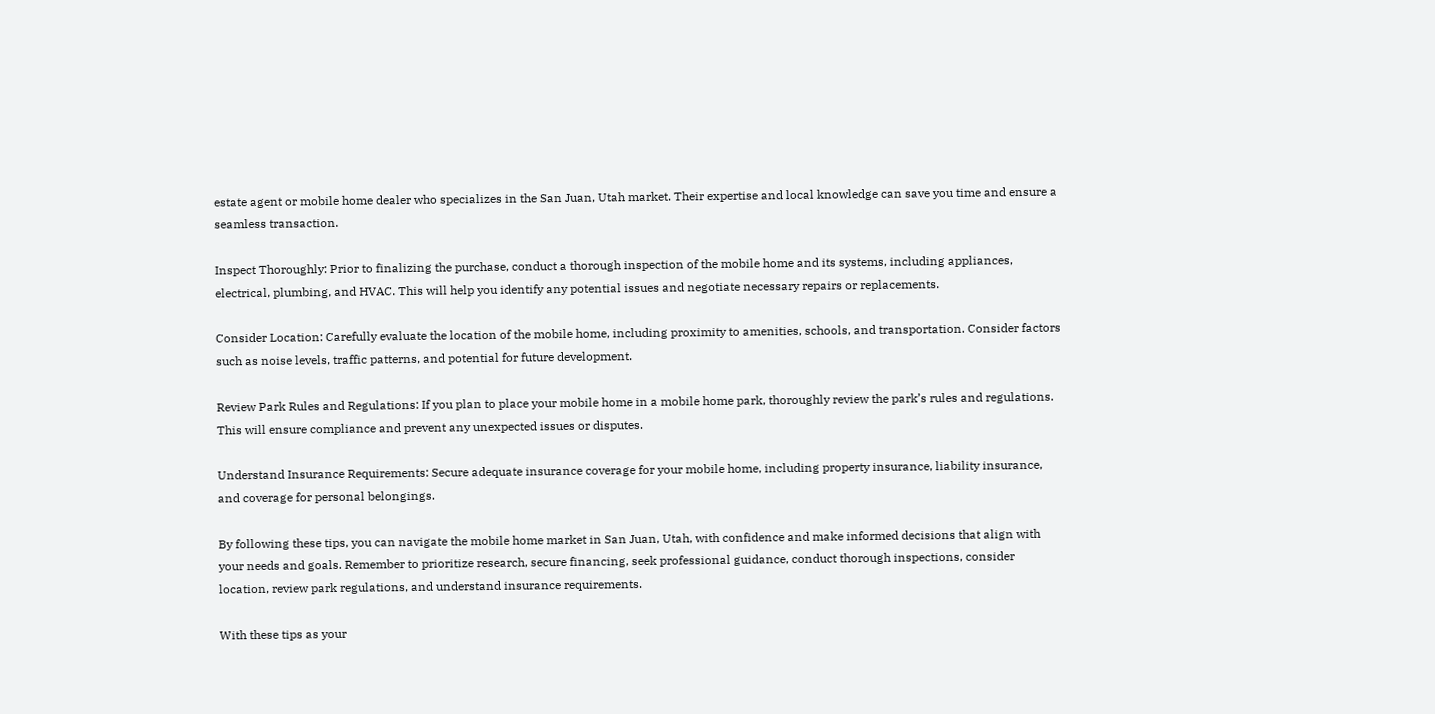estate agent or mobile home dealer who specializes in the San Juan, Utah market. Their expertise and local knowledge can save you time and ensure a seamless transaction.

Inspect Thoroughly: Prior to finalizing the purchase, conduct a thorough inspection of the mobile home and its systems, including appliances, electrical, plumbing, and HVAC. This will help you identify any potential issues and negotiate necessary repairs or replacements.

Consider Location: Carefully evaluate the location of the mobile home, including proximity to amenities, schools, and transportation. Consider factors such as noise levels, traffic patterns, and potential for future development.

Review Park Rules and Regulations: If you plan to place your mobile home in a mobile home park, thoroughly review the park’s rules and regulations. This will ensure compliance and prevent any unexpected issues or disputes.

Understand Insurance Requirements: Secure adequate insurance coverage for your mobile home, including property insurance, liability insurance, and coverage for personal belongings.

By following these tips, you can navigate the mobile home market in San Juan, Utah, with confidence and make informed decisions that align with your needs and goals. Remember to prioritize research, secure financing, seek professional guidance, conduct thorough inspections, consider location, review park regulations, and understand insurance requirements.

With these tips as your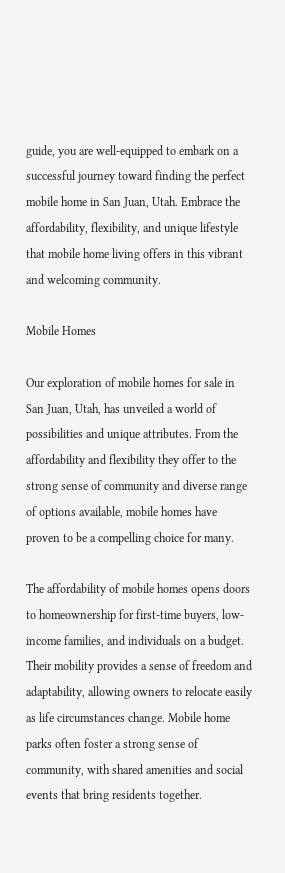guide, you are well-equipped to embark on a successful journey toward finding the perfect mobile home in San Juan, Utah. Embrace the affordability, flexibility, and unique lifestyle that mobile home living offers in this vibrant and welcoming community.

Mobile Homes

Our exploration of mobile homes for sale in San Juan, Utah, has unveiled a world of possibilities and unique attributes. From the affordability and flexibility they offer to the strong sense of community and diverse range of options available, mobile homes have proven to be a compelling choice for many.

The affordability of mobile homes opens doors to homeownership for first-time buyers, low-income families, and individuals on a budget. Their mobility provides a sense of freedom and adaptability, allowing owners to relocate easily as life circumstances change. Mobile home parks often foster a strong sense of community, with shared amenities and social events that bring residents together.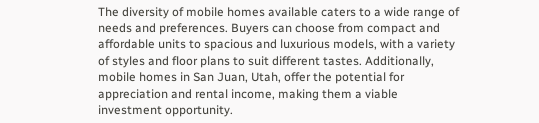The diversity of mobile homes available caters to a wide range of needs and preferences. Buyers can choose from compact and affordable units to spacious and luxurious models, with a variety of styles and floor plans to suit different tastes. Additionally, mobile homes in San Juan, Utah, offer the potential for appreciation and rental income, making them a viable investment opportunity.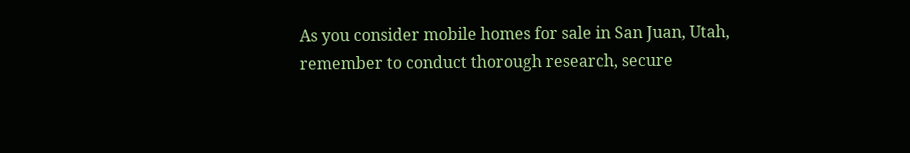As you consider mobile homes for sale in San Juan, Utah, remember to conduct thorough research, secure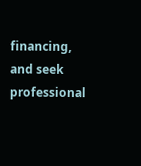financing, and seek professional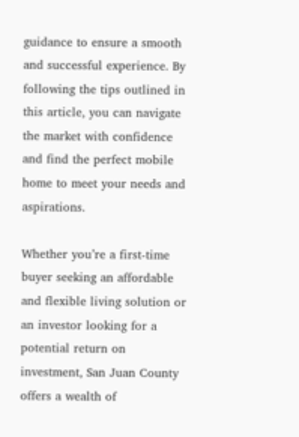guidance to ensure a smooth and successful experience. By following the tips outlined in this article, you can navigate the market with confidence and find the perfect mobile home to meet your needs and aspirations.

Whether you’re a first-time buyer seeking an affordable and flexible living solution or an investor looking for a potential return on investment, San Juan County offers a wealth of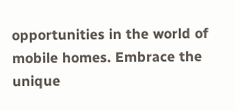opportunities in the world of mobile homes. Embrace the unique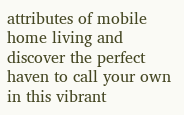attributes of mobile home living and discover the perfect haven to call your own in this vibrant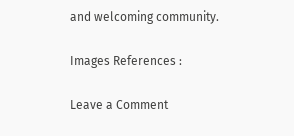and welcoming community.

Images References :

Leave a Comment